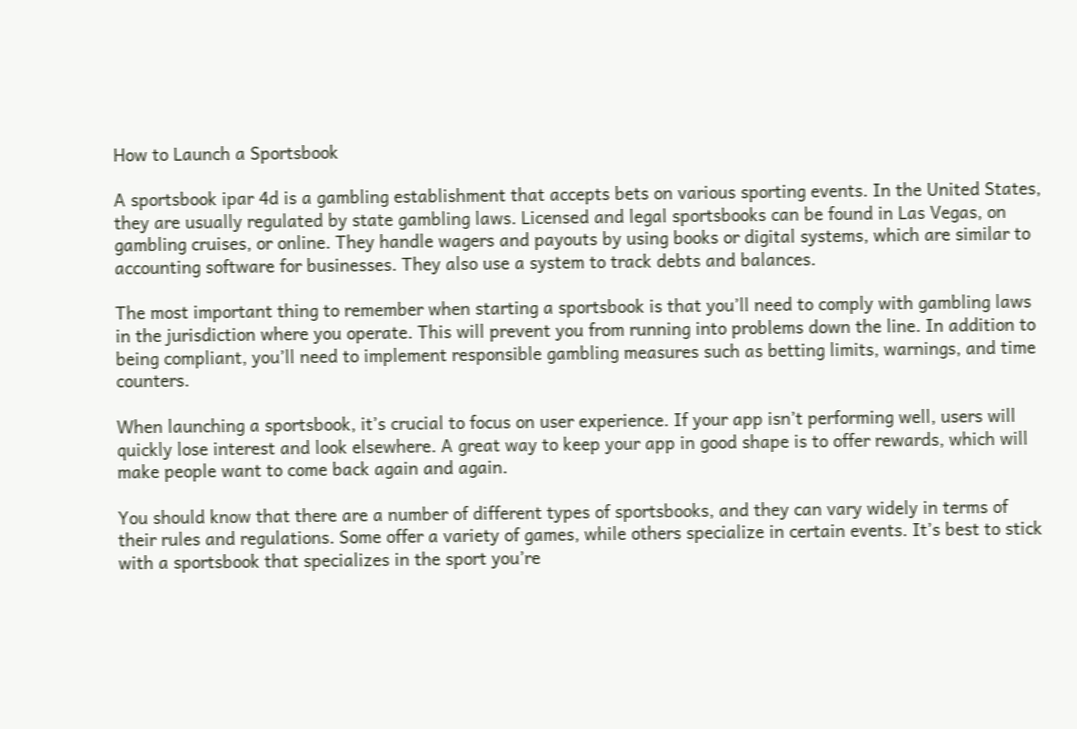How to Launch a Sportsbook

A sportsbook ipar 4d is a gambling establishment that accepts bets on various sporting events. In the United States, they are usually regulated by state gambling laws. Licensed and legal sportsbooks can be found in Las Vegas, on gambling cruises, or online. They handle wagers and payouts by using books or digital systems, which are similar to accounting software for businesses. They also use a system to track debts and balances.

The most important thing to remember when starting a sportsbook is that you’ll need to comply with gambling laws in the jurisdiction where you operate. This will prevent you from running into problems down the line. In addition to being compliant, you’ll need to implement responsible gambling measures such as betting limits, warnings, and time counters.

When launching a sportsbook, it’s crucial to focus on user experience. If your app isn’t performing well, users will quickly lose interest and look elsewhere. A great way to keep your app in good shape is to offer rewards, which will make people want to come back again and again.

You should know that there are a number of different types of sportsbooks, and they can vary widely in terms of their rules and regulations. Some offer a variety of games, while others specialize in certain events. It’s best to stick with a sportsbook that specializes in the sport you’re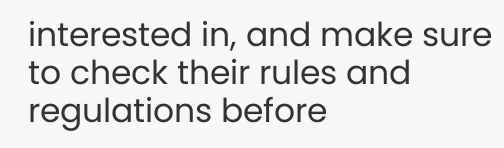interested in, and make sure to check their rules and regulations before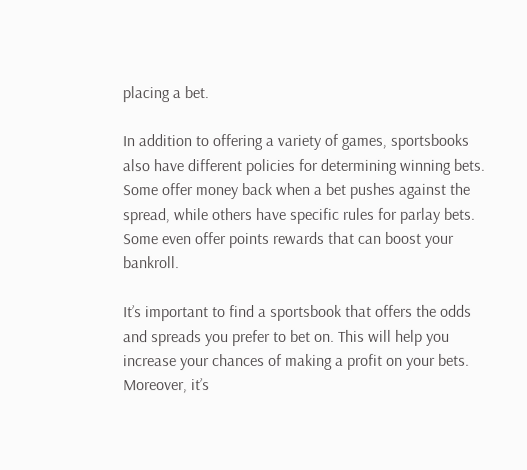placing a bet.

In addition to offering a variety of games, sportsbooks also have different policies for determining winning bets. Some offer money back when a bet pushes against the spread, while others have specific rules for parlay bets. Some even offer points rewards that can boost your bankroll.

It’s important to find a sportsbook that offers the odds and spreads you prefer to bet on. This will help you increase your chances of making a profit on your bets. Moreover, it’s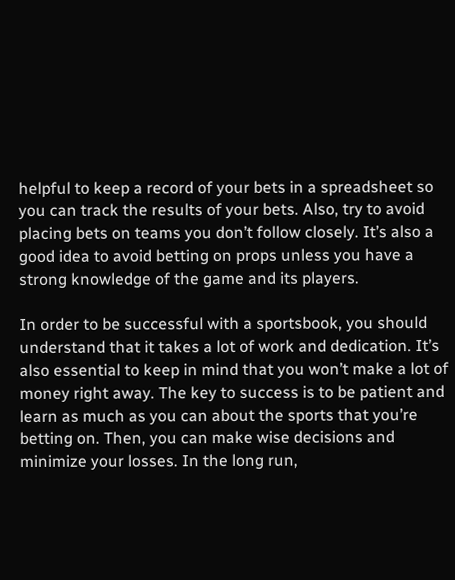helpful to keep a record of your bets in a spreadsheet so you can track the results of your bets. Also, try to avoid placing bets on teams you don’t follow closely. It’s also a good idea to avoid betting on props unless you have a strong knowledge of the game and its players.

In order to be successful with a sportsbook, you should understand that it takes a lot of work and dedication. It’s also essential to keep in mind that you won’t make a lot of money right away. The key to success is to be patient and learn as much as you can about the sports that you’re betting on. Then, you can make wise decisions and minimize your losses. In the long run,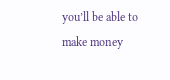you’ll be able to make money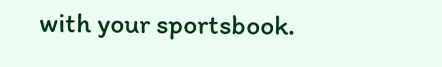with your sportsbook.